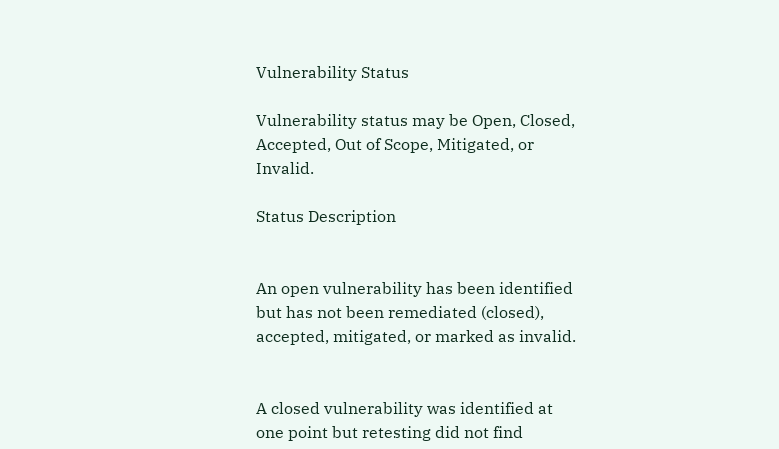Vulnerability Status

Vulnerability status may be Open, Closed, Accepted, Out of Scope, Mitigated, or Invalid.

Status Description


An open vulnerability has been identified but has not been remediated (closed), accepted, mitigated, or marked as invalid.


A closed vulnerability was identified at one point but retesting did not find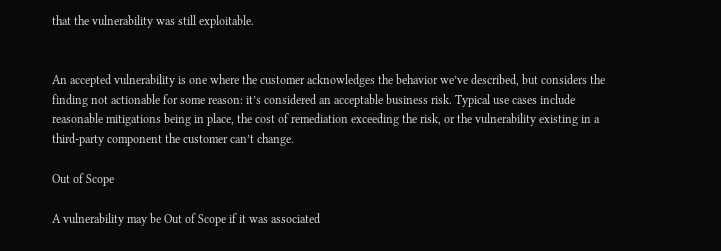that the vulnerability was still exploitable.


An accepted vulnerability is one where the customer acknowledges the behavior we’ve described, but considers the finding not actionable for some reason: it’s considered an acceptable business risk. Typical use cases include reasonable mitigations being in place, the cost of remediation exceeding the risk, or the vulnerability existing in a third-party component the customer can’t change.

Out of Scope

A vulnerability may be Out of Scope if it was associated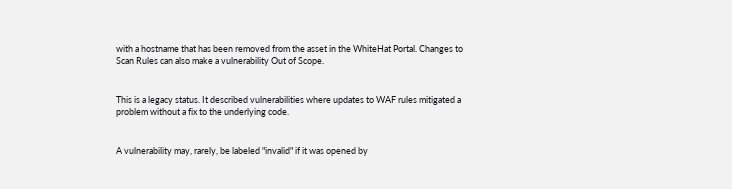with a hostname that has been removed from the asset in the WhiteHat Portal. Changes to Scan Rules can also make a vulnerability Out of Scope.


This is a legacy status. It described vulnerabilities where updates to WAF rules mitigated a problem without a fix to the underlying code.


A vulnerability may, rarely, be labeled "invalid" if it was opened by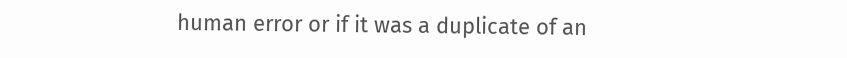human error or if it was a duplicate of an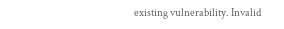existing vulnerability. Invalid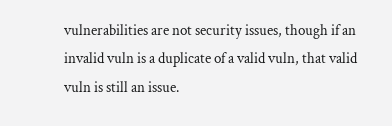vulnerabilities are not security issues, though if an invalid vuln is a duplicate of a valid vuln, that valid vuln is still an issue.